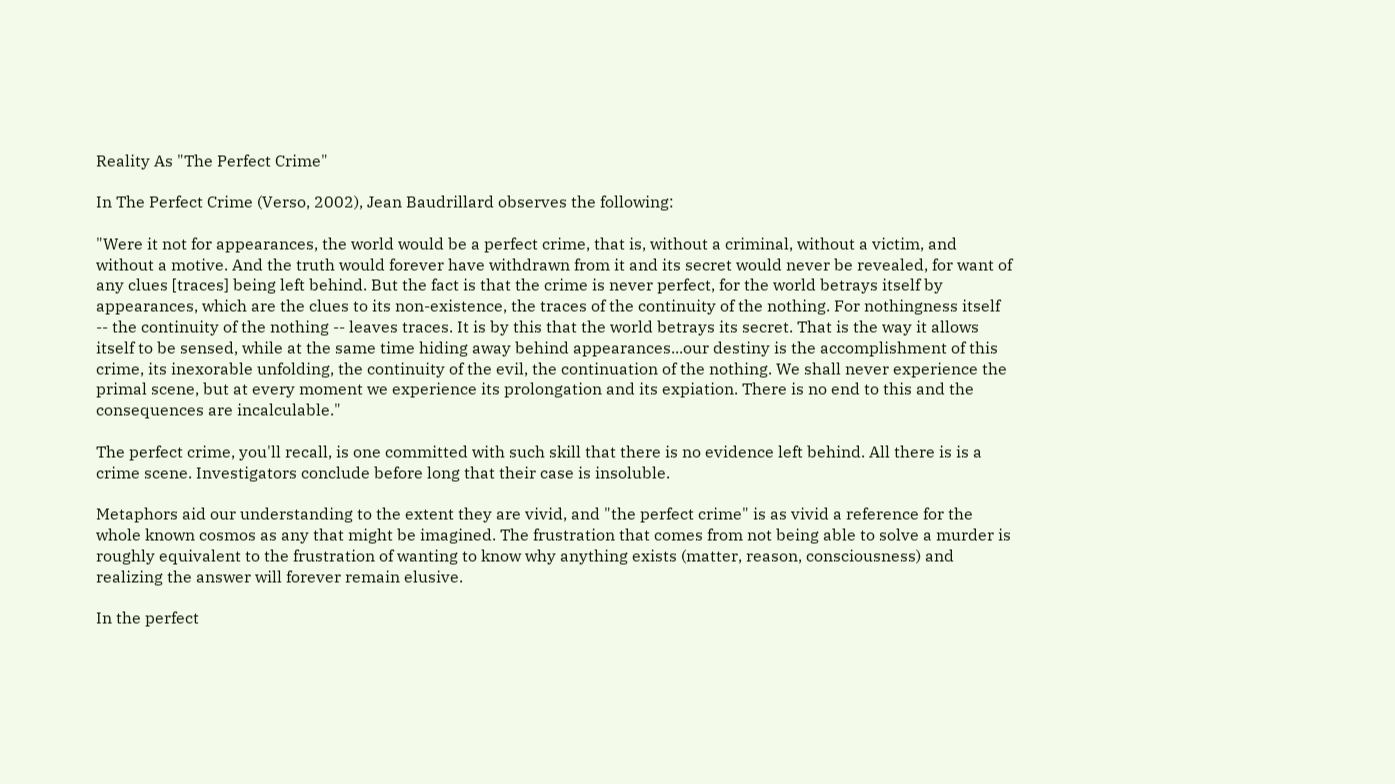Reality As "The Perfect Crime"

In The Perfect Crime (Verso, 2002), Jean Baudrillard observes the following:

"Were it not for appearances, the world would be a perfect crime, that is, without a criminal, without a victim, and without a motive. And the truth would forever have withdrawn from it and its secret would never be revealed, for want of any clues [traces] being left behind. But the fact is that the crime is never perfect, for the world betrays itself by appearances, which are the clues to its non-existence, the traces of the continuity of the nothing. For nothingness itself -- the continuity of the nothing -- leaves traces. It is by this that the world betrays its secret. That is the way it allows itself to be sensed, while at the same time hiding away behind appearances...our destiny is the accomplishment of this crime, its inexorable unfolding, the continuity of the evil, the continuation of the nothing. We shall never experience the primal scene, but at every moment we experience its prolongation and its expiation. There is no end to this and the consequences are incalculable."

The perfect crime, you'll recall, is one committed with such skill that there is no evidence left behind. All there is is a crime scene. Investigators conclude before long that their case is insoluble.

Metaphors aid our understanding to the extent they are vivid, and "the perfect crime" is as vivid a reference for the whole known cosmos as any that might be imagined. The frustration that comes from not being able to solve a murder is roughly equivalent to the frustration of wanting to know why anything exists (matter, reason, consciousness) and realizing the answer will forever remain elusive.

In the perfect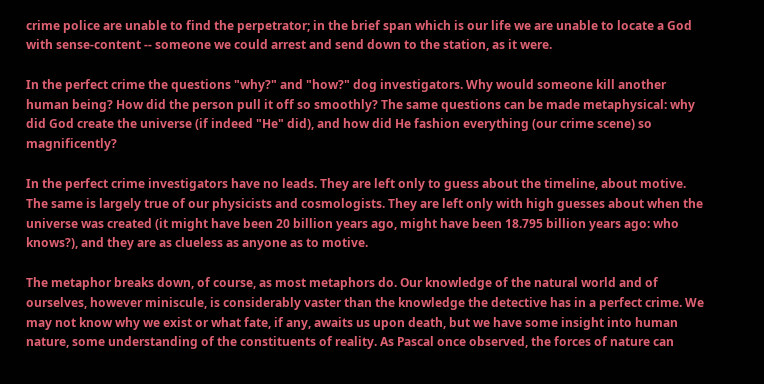crime police are unable to find the perpetrator; in the brief span which is our life we are unable to locate a God with sense-content -- someone we could arrest and send down to the station, as it were.

In the perfect crime the questions "why?" and "how?" dog investigators. Why would someone kill another human being? How did the person pull it off so smoothly? The same questions can be made metaphysical: why did God create the universe (if indeed "He" did), and how did He fashion everything (our crime scene) so magnificently?

In the perfect crime investigators have no leads. They are left only to guess about the timeline, about motive. The same is largely true of our physicists and cosmologists. They are left only with high guesses about when the universe was created (it might have been 20 billion years ago, might have been 18.795 billion years ago: who knows?), and they are as clueless as anyone as to motive.

The metaphor breaks down, of course, as most metaphors do. Our knowledge of the natural world and of ourselves, however miniscule, is considerably vaster than the knowledge the detective has in a perfect crime. We may not know why we exist or what fate, if any, awaits us upon death, but we have some insight into human nature, some understanding of the constituents of reality. As Pascal once observed, the forces of nature can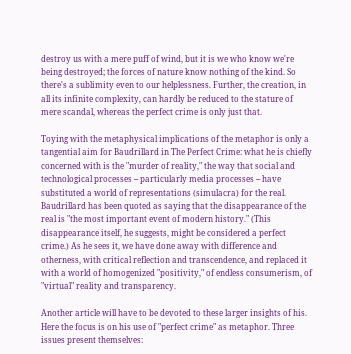destroy us with a mere puff of wind, but it is we who know we're being destroyed; the forces of nature know nothing of the kind. So there's a sublimity even to our helplessness. Further, the creation, in all its infinite complexity, can hardly be reduced to the stature of mere scandal, whereas the perfect crime is only just that.

Toying with the metaphysical implications of the metaphor is only a tangential aim for Baudrillard in The Perfect Crime: what he is chiefly concerned with is the "murder of reality," the way that social and technological processes -- particularly media processes -- have substituted a world of representations (simulacra) for the real. Baudrillard has been quoted as saying that the disappearance of the real is "the most important event of modern history." (This disappearance itself, he suggests, might be considered a perfect crime.) As he sees it, we have done away with difference and otherness, with critical reflection and transcendence, and replaced it with a world of homogenized "positivity," of endless consumerism, of "virtual" reality and transparency.

Another article will have to be devoted to these larger insights of his. Here the focus is on his use of "perfect crime" as metaphor. Three issues present themselves: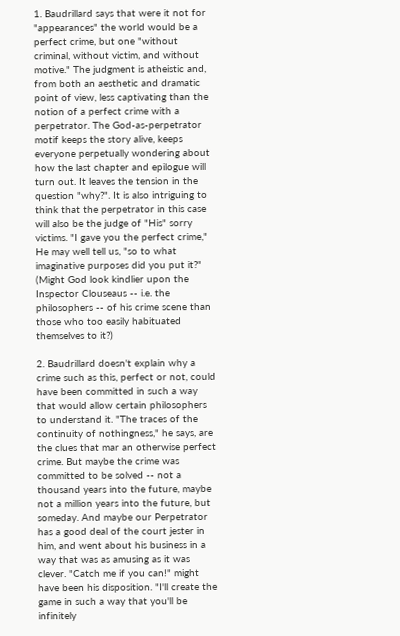1. Baudrillard says that were it not for "appearances" the world would be a perfect crime, but one "without criminal, without victim, and without motive." The judgment is atheistic and, from both an aesthetic and dramatic point of view, less captivating than the notion of a perfect crime with a perpetrator. The God-as-perpetrator motif keeps the story alive, keeps everyone perpetually wondering about how the last chapter and epilogue will turn out. It leaves the tension in the question "why?". It is also intriguing to think that the perpetrator in this case will also be the judge of "His" sorry victims. "I gave you the perfect crime," He may well tell us, "so to what imaginative purposes did you put it?" (Might God look kindlier upon the Inspector Clouseaus -- i.e. the philosophers -- of his crime scene than those who too easily habituated themselves to it?)

2. Baudrillard doesn't explain why a crime such as this, perfect or not, could have been committed in such a way that would allow certain philosophers to understand it. "The traces of the continuity of nothingness," he says, are the clues that mar an otherwise perfect crime. But maybe the crime was committed to be solved -- not a thousand years into the future, maybe not a million years into the future, but someday. And maybe our Perpetrator has a good deal of the court jester in him, and went about his business in a way that was as amusing as it was clever. "Catch me if you can!" might have been his disposition. "I'll create the game in such a way that you'll be infinitely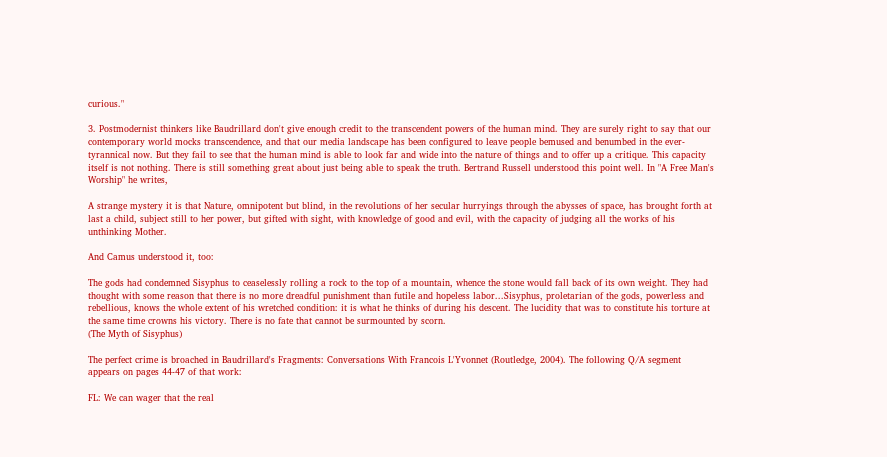curious."

3. Postmodernist thinkers like Baudrillard don't give enough credit to the transcendent powers of the human mind. They are surely right to say that our contemporary world mocks transcendence, and that our media landscape has been configured to leave people bemused and benumbed in the ever-tyrannical now. But they fail to see that the human mind is able to look far and wide into the nature of things and to offer up a critique. This capacity itself is not nothing. There is still something great about just being able to speak the truth. Bertrand Russell understood this point well. In "A Free Man's Worship" he writes,

A strange mystery it is that Nature, omnipotent but blind, in the revolutions of her secular hurryings through the abysses of space, has brought forth at last a child, subject still to her power, but gifted with sight, with knowledge of good and evil, with the capacity of judging all the works of his unthinking Mother.

And Camus understood it, too:

The gods had condemned Sisyphus to ceaselessly rolling a rock to the top of a mountain, whence the stone would fall back of its own weight. They had thought with some reason that there is no more dreadful punishment than futile and hopeless labor...Sisyphus, proletarian of the gods, powerless and rebellious, knows the whole extent of his wretched condition: it is what he thinks of during his descent. The lucidity that was to constitute his torture at the same time crowns his victory. There is no fate that cannot be surmounted by scorn.
(The Myth of Sisyphus)

The perfect crime is broached in Baudrillard's Fragments: Conversations With Francois L'Yvonnet (Routledge, 2004). The following Q/A segment appears on pages 44-47 of that work:

FL: We can wager that the real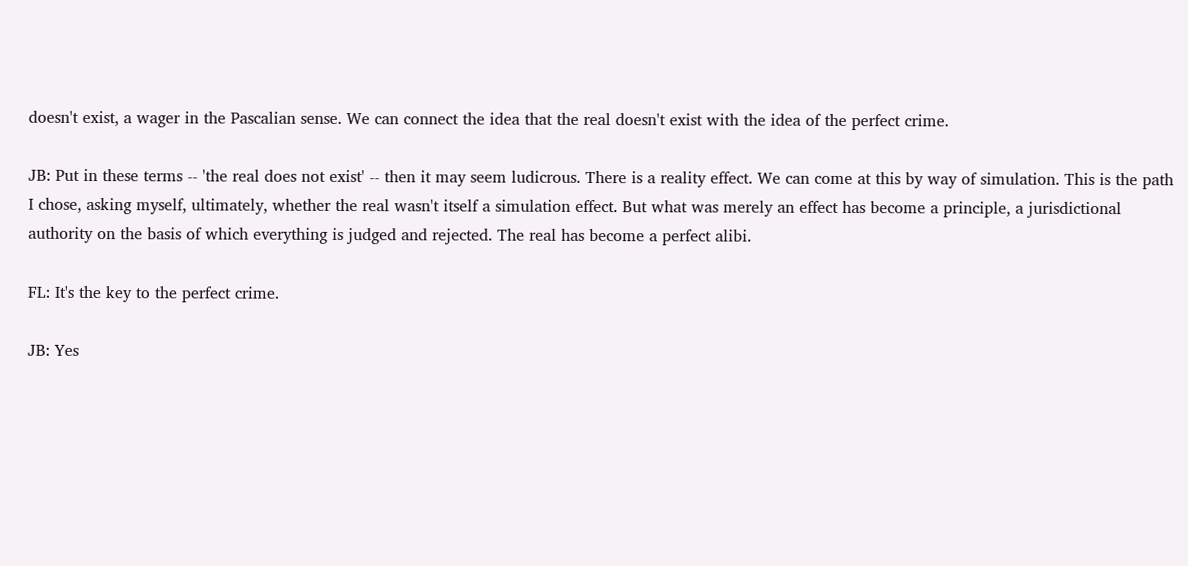doesn't exist, a wager in the Pascalian sense. We can connect the idea that the real doesn't exist with the idea of the perfect crime.

JB: Put in these terms -- 'the real does not exist' -- then it may seem ludicrous. There is a reality effect. We can come at this by way of simulation. This is the path I chose, asking myself, ultimately, whether the real wasn't itself a simulation effect. But what was merely an effect has become a principle, a jurisdictional authority on the basis of which everything is judged and rejected. The real has become a perfect alibi.

FL: It's the key to the perfect crime.

JB: Yes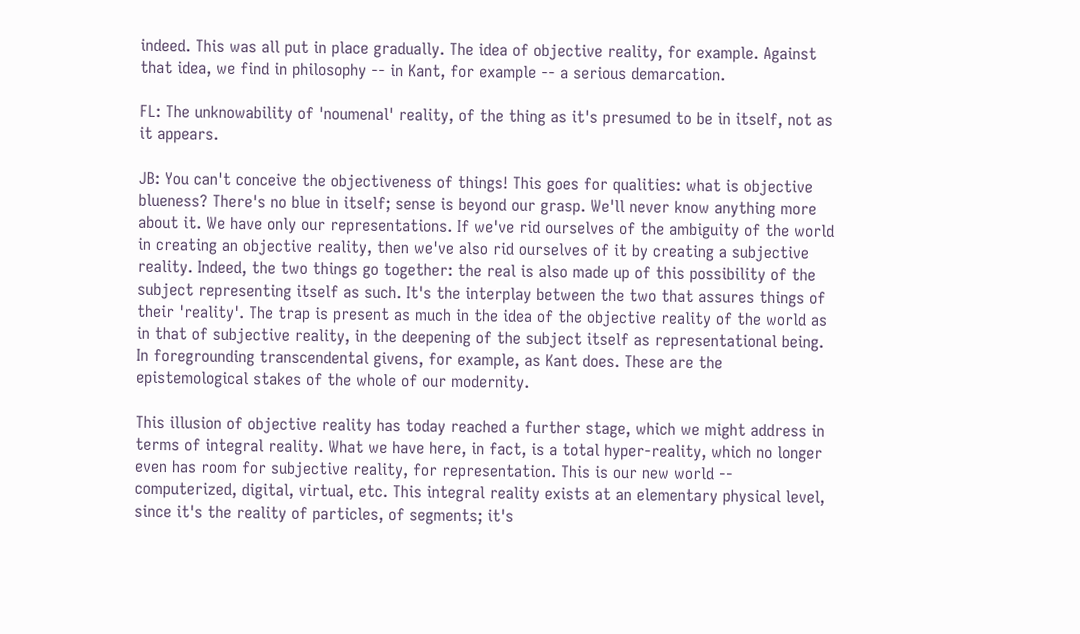indeed. This was all put in place gradually. The idea of objective reality, for example. Against that idea, we find in philosophy -- in Kant, for example -- a serious demarcation.

FL: The unknowability of 'noumenal' reality, of the thing as it's presumed to be in itself, not as it appears.

JB: You can't conceive the objectiveness of things! This goes for qualities: what is objective blueness? There's no blue in itself; sense is beyond our grasp. We'll never know anything more about it. We have only our representations. If we've rid ourselves of the ambiguity of the world in creating an objective reality, then we've also rid ourselves of it by creating a subjective reality. Indeed, the two things go together: the real is also made up of this possibility of the subject representing itself as such. It's the interplay between the two that assures things of their 'reality'. The trap is present as much in the idea of the objective reality of the world as in that of subjective reality, in the deepening of the subject itself as representational being. In foregrounding transcendental givens, for example, as Kant does. These are the epistemological stakes of the whole of our modernity.

This illusion of objective reality has today reached a further stage, which we might address in terms of integral reality. What we have here, in fact, is a total hyper-reality, which no longer even has room for subjective reality, for representation. This is our new world -- computerized, digital, virtual, etc. This integral reality exists at an elementary physical level, since it's the reality of particles, of segments; it's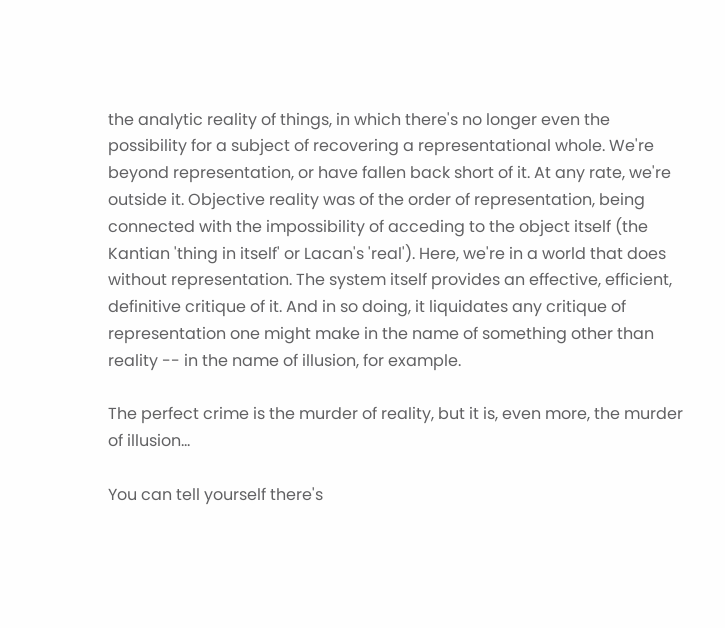the analytic reality of things, in which there's no longer even the possibility for a subject of recovering a representational whole. We're beyond representation, or have fallen back short of it. At any rate, we're outside it. Objective reality was of the order of representation, being connected with the impossibility of acceding to the object itself (the Kantian 'thing in itself' or Lacan's 'real'). Here, we're in a world that does without representation. The system itself provides an effective, efficient, definitive critique of it. And in so doing, it liquidates any critique of representation one might make in the name of something other than reality -- in the name of illusion, for example.

The perfect crime is the murder of reality, but it is, even more, the murder of illusion...

You can tell yourself there's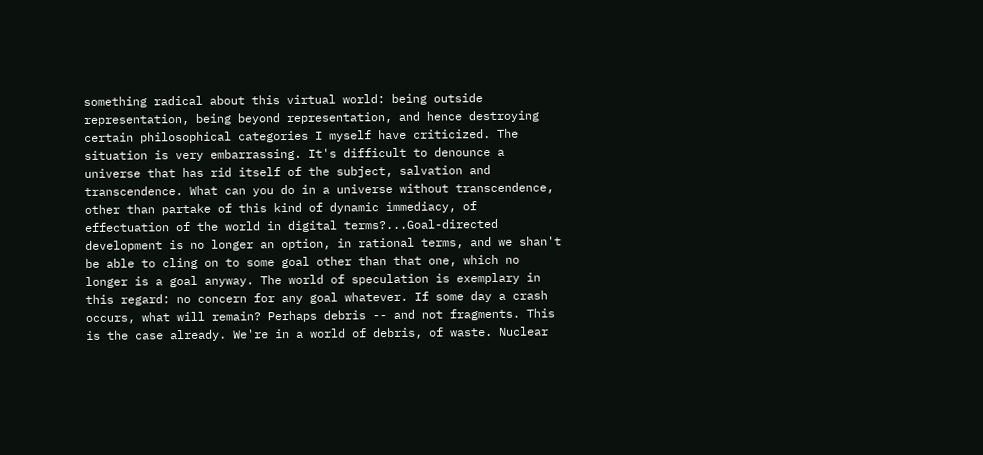something radical about this virtual world: being outside representation, being beyond representation, and hence destroying certain philosophical categories I myself have criticized. The situation is very embarrassing. It's difficult to denounce a universe that has rid itself of the subject, salvation and transcendence. What can you do in a universe without transcendence, other than partake of this kind of dynamic immediacy, of effectuation of the world in digital terms?...Goal-directed development is no longer an option, in rational terms, and we shan't be able to cling on to some goal other than that one, which no longer is a goal anyway. The world of speculation is exemplary in this regard: no concern for any goal whatever. If some day a crash occurs, what will remain? Perhaps debris -- and not fragments. This is the case already. We're in a world of debris, of waste. Nuclear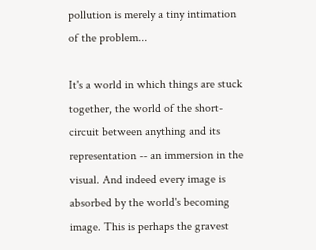pollution is merely a tiny intimation of the problem...

It's a world in which things are stuck together, the world of the short-circuit between anything and its representation -- an immersion in the visual. And indeed every image is absorbed by the world's becoming image. This is perhaps the gravest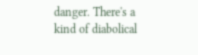danger. There's a kind of diabolical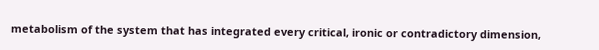metabolism of the system that has integrated every critical, ironic or contradictory dimension,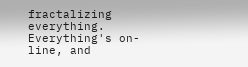fractalizing everything. Everything's on-line, and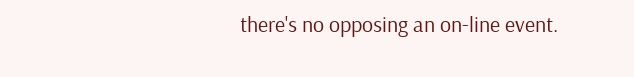there's no opposing an on-line event.